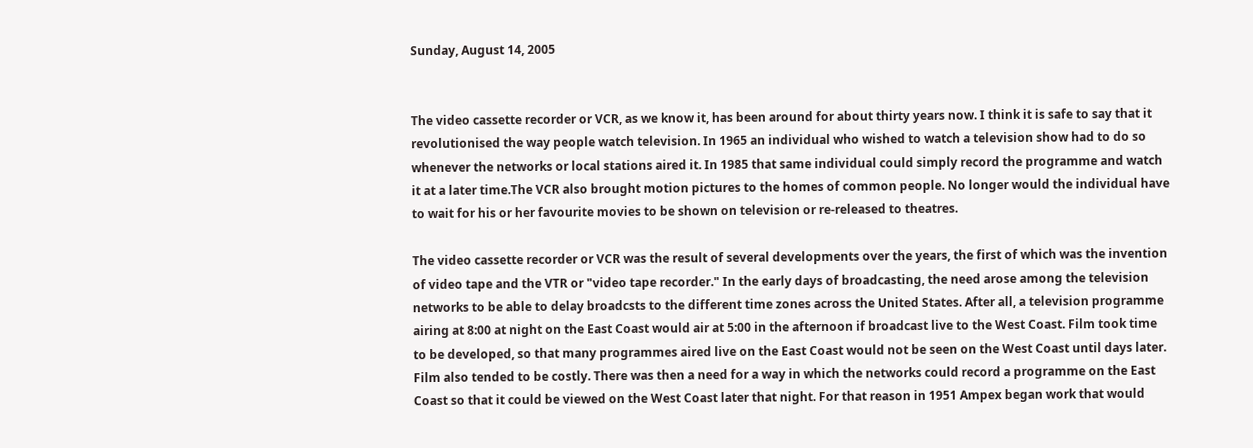Sunday, August 14, 2005


The video cassette recorder or VCR, as we know it, has been around for about thirty years now. I think it is safe to say that it revolutionised the way people watch television. In 1965 an individual who wished to watch a television show had to do so whenever the networks or local stations aired it. In 1985 that same individual could simply record the programme and watch it at a later time.The VCR also brought motion pictures to the homes of common people. No longer would the individual have to wait for his or her favourite movies to be shown on television or re-released to theatres.

The video cassette recorder or VCR was the result of several developments over the years, the first of which was the invention of video tape and the VTR or "video tape recorder." In the early days of broadcasting, the need arose among the television networks to be able to delay broadcsts to the different time zones across the United States. After all, a television programme airing at 8:00 at night on the East Coast would air at 5:00 in the afternoon if broadcast live to the West Coast. Film took time to be developed, so that many programmes aired live on the East Coast would not be seen on the West Coast until days later. Film also tended to be costly. There was then a need for a way in which the networks could record a programme on the East Coast so that it could be viewed on the West Coast later that night. For that reason in 1951 Ampex began work that would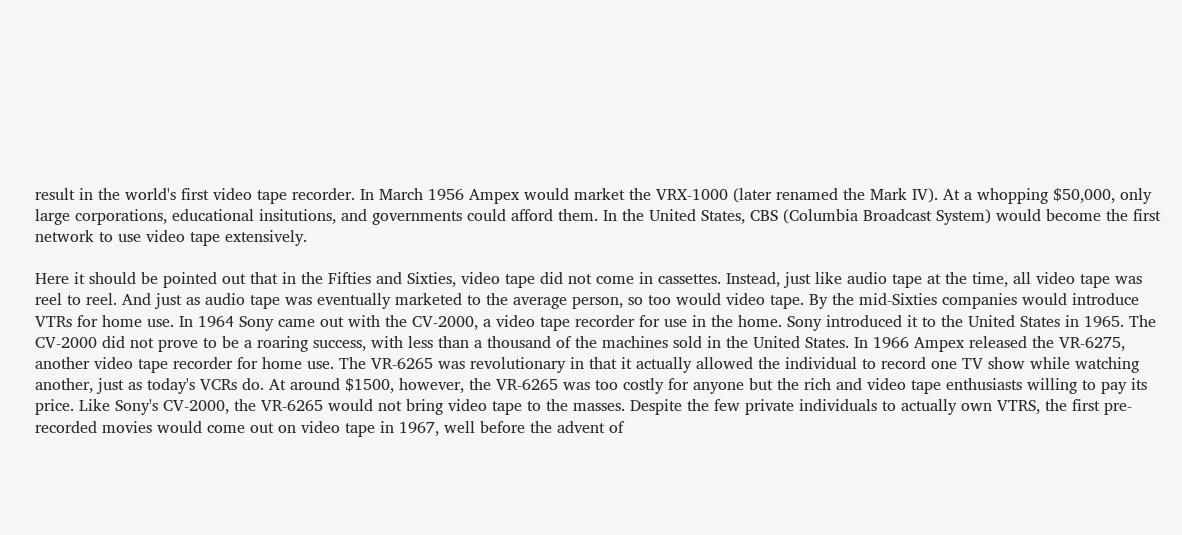result in the world's first video tape recorder. In March 1956 Ampex would market the VRX-1000 (later renamed the Mark IV). At a whopping $50,000, only large corporations, educational insitutions, and governments could afford them. In the United States, CBS (Columbia Broadcast System) would become the first network to use video tape extensively.

Here it should be pointed out that in the Fifties and Sixties, video tape did not come in cassettes. Instead, just like audio tape at the time, all video tape was reel to reel. And just as audio tape was eventually marketed to the average person, so too would video tape. By the mid-Sixties companies would introduce VTRs for home use. In 1964 Sony came out with the CV-2000, a video tape recorder for use in the home. Sony introduced it to the United States in 1965. The CV-2000 did not prove to be a roaring success, with less than a thousand of the machines sold in the United States. In 1966 Ampex released the VR-6275, another video tape recorder for home use. The VR-6265 was revolutionary in that it actually allowed the individual to record one TV show while watching another, just as today's VCRs do. At around $1500, however, the VR-6265 was too costly for anyone but the rich and video tape enthusiasts willing to pay its price. Like Sony's CV-2000, the VR-6265 would not bring video tape to the masses. Despite the few private individuals to actually own VTRS, the first pre-recorded movies would come out on video tape in 1967, well before the advent of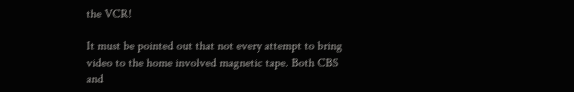the VCR!

It must be pointed out that not every attempt to bring video to the home involved magnetic tape. Both CBS and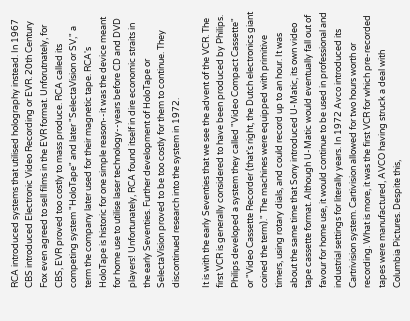RCA introduced systems that utilised holography instead. In 1967 CBS introduced Electronic Video Recording or EVR. 20th Century Fox even agreed to sell films in the EVR format. Unforutnately, for CBS, EVR proved too costly to mass produce. RCA called its competing system "HoloTape" and later "SelectaVision or SV," a term the company later used for their magnetic tape. RCA's HoloTape is historic for one simple reason--it was the device meant for home use to utilise laser technology--years before CD and DVD players! Unfortunately, RCA found itself in dire economic straits in the early Seventies. Further development of HoloTape or SelectaVision proved to be too costly for them to continue. They discontinued research into the system in 1972.

It is with the early Seventies that we see the advent of the VCR. The first VCR is generally considered to have been produced by Philips. Philips developed a system they called "Video Compact Cassette" or "Video Cassette Recorder (that's right, the Dutch electronics giant coined the term)." The machines were equipped with primitive timers, using rotary dials, and could record up to an hour. It was about the same time that Sony introduced U-Matic, its own video tape cassette format. Although U-Matic would eventually fall out of favour for home use, it would continue to be used in professional and industrial settings for literally years. In 1972 Avco introduced its Cartrivision system. Cartivision allowed for two hours worth or recording. What is more, it was the first VCR for which pre-recorded tapes were manufactured, AVCO having struck a deal with Columbia Pictures. Despite this,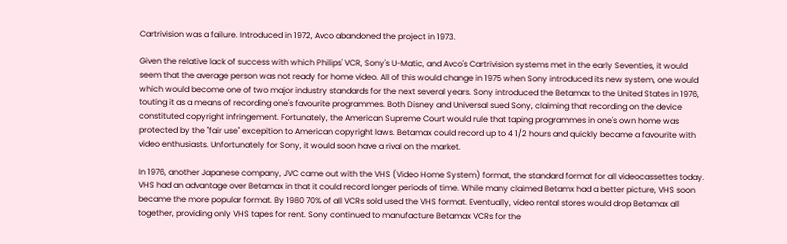Cartrivision was a failure. Introduced in 1972, Avco abandoned the project in 1973.

Given the relative lack of success with which Philips' VCR, Sony's U-Matic, and Avco's Cartrivision systems met in the early Seventies, it would seem that the average person was not ready for home video. All of this would change in 1975 when Sony introduced its new system, one would which would become one of two major industry standards for the next several years. Sony introduced the Betamax to the United States in 1976, touting it as a means of recording one's favourite programmes. Both Disney and Universal sued Sony, claiming that recording on the device constituted copyright infringement. Fortunately, the American Supreme Court would rule that taping programmes in one's own home was protected by the "fair use" excepition to American copyright laws. Betamax could record up to 4 1/2 hours and quickly became a favourite with video enthusiasts. Unfortunately for Sony, it would soon have a rival on the market.

In 1976, another Japanese company, JVC came out with the VHS (Video Home System) format, the standard format for all videocassettes today. VHS had an advantage over Betamax in that it could record longer periods of time. While many claimed Betamx had a better picture, VHS soon became the more popular format. By 1980 70% of all VCRs sold used the VHS format. Eventually, video rental stores would drop Betamax all together, providing only VHS tapes for rent. Sony continued to manufacture Betamax VCRs for the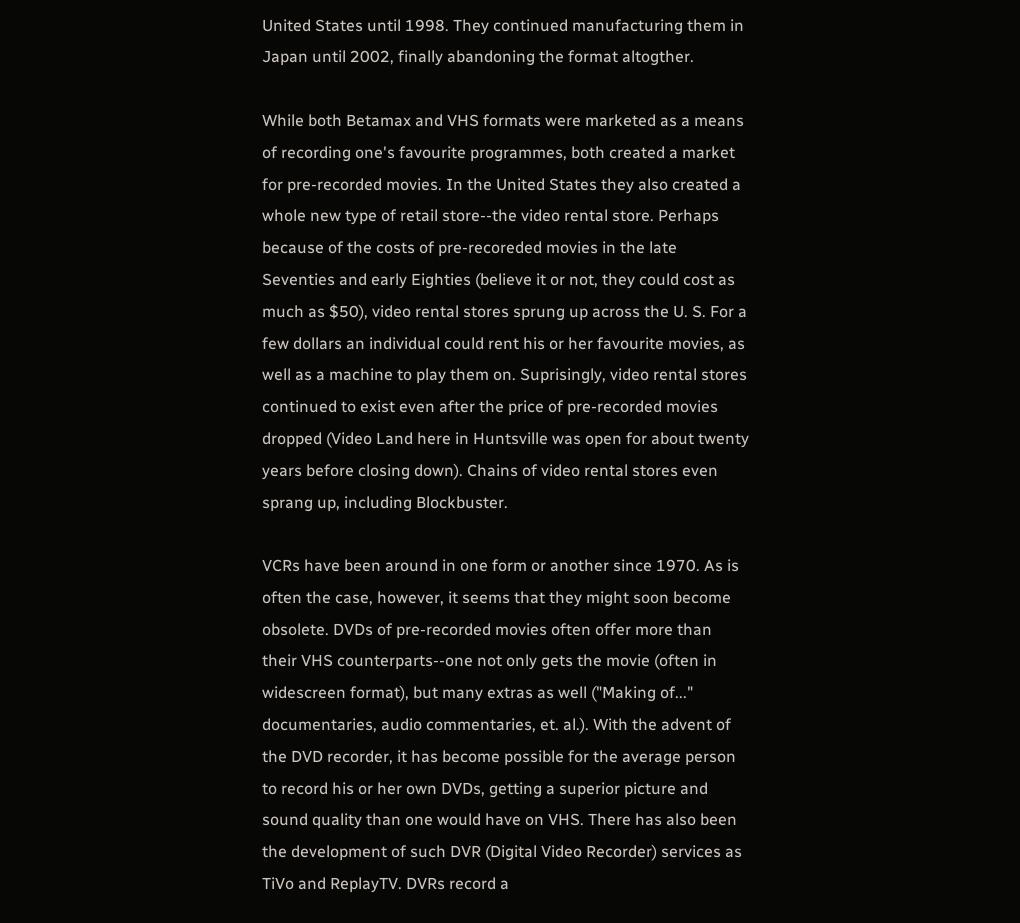United States until 1998. They continued manufacturing them in Japan until 2002, finally abandoning the format altogther.

While both Betamax and VHS formats were marketed as a means of recording one's favourite programmes, both created a market for pre-recorded movies. In the United States they also created a whole new type of retail store--the video rental store. Perhaps because of the costs of pre-recoreded movies in the late Seventies and early Eighties (believe it or not, they could cost as much as $50), video rental stores sprung up across the U. S. For a few dollars an individual could rent his or her favourite movies, as well as a machine to play them on. Suprisingly, video rental stores continued to exist even after the price of pre-recorded movies dropped (Video Land here in Huntsville was open for about twenty years before closing down). Chains of video rental stores even sprang up, including Blockbuster.

VCRs have been around in one form or another since 1970. As is often the case, however, it seems that they might soon become obsolete. DVDs of pre-recorded movies often offer more than their VHS counterparts--one not only gets the movie (often in widescreen format), but many extras as well ("Making of..." documentaries, audio commentaries, et. al.). With the advent of the DVD recorder, it has become possible for the average person to record his or her own DVDs, getting a superior picture and sound quality than one would have on VHS. There has also been the development of such DVR (Digital Video Recorder) services as TiVo and ReplayTV. DVRs record a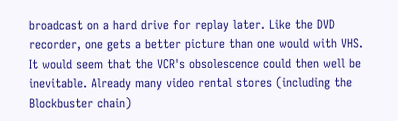broadcast on a hard drive for replay later. Like the DVD recorder, one gets a better picture than one would with VHS. It would seem that the VCR's obsolescence could then well be inevitable. Already many video rental stores (including the Blockbuster chain)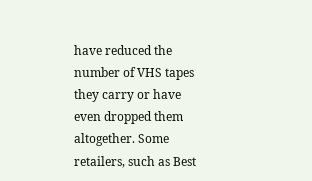have reduced the number of VHS tapes they carry or have even dropped them altogether. Some retailers, such as Best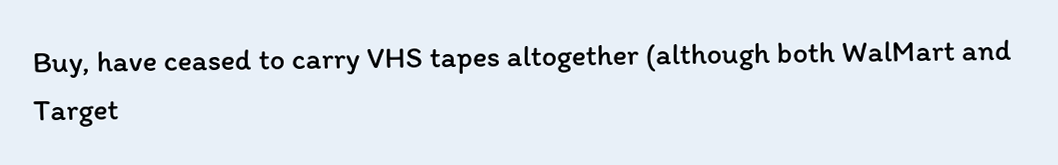Buy, have ceased to carry VHS tapes altogether (although both WalMart and Target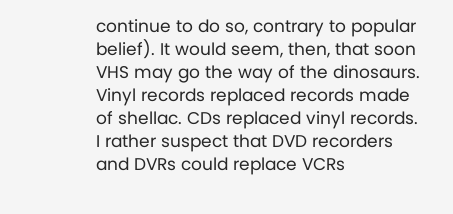continue to do so, contrary to popular belief). It would seem, then, that soon VHS may go the way of the dinosaurs. Vinyl records replaced records made of shellac. CDs replaced vinyl records. I rather suspect that DVD recorders and DVRs could replace VCRs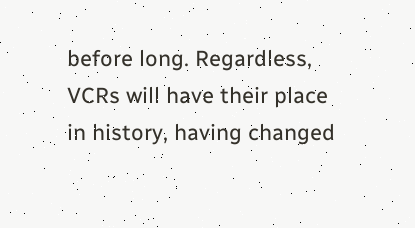before long. Regardless, VCRs will have their place in history, having changed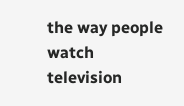the way people watch television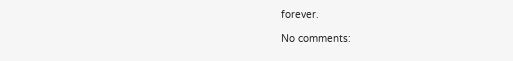forever.

No comments: